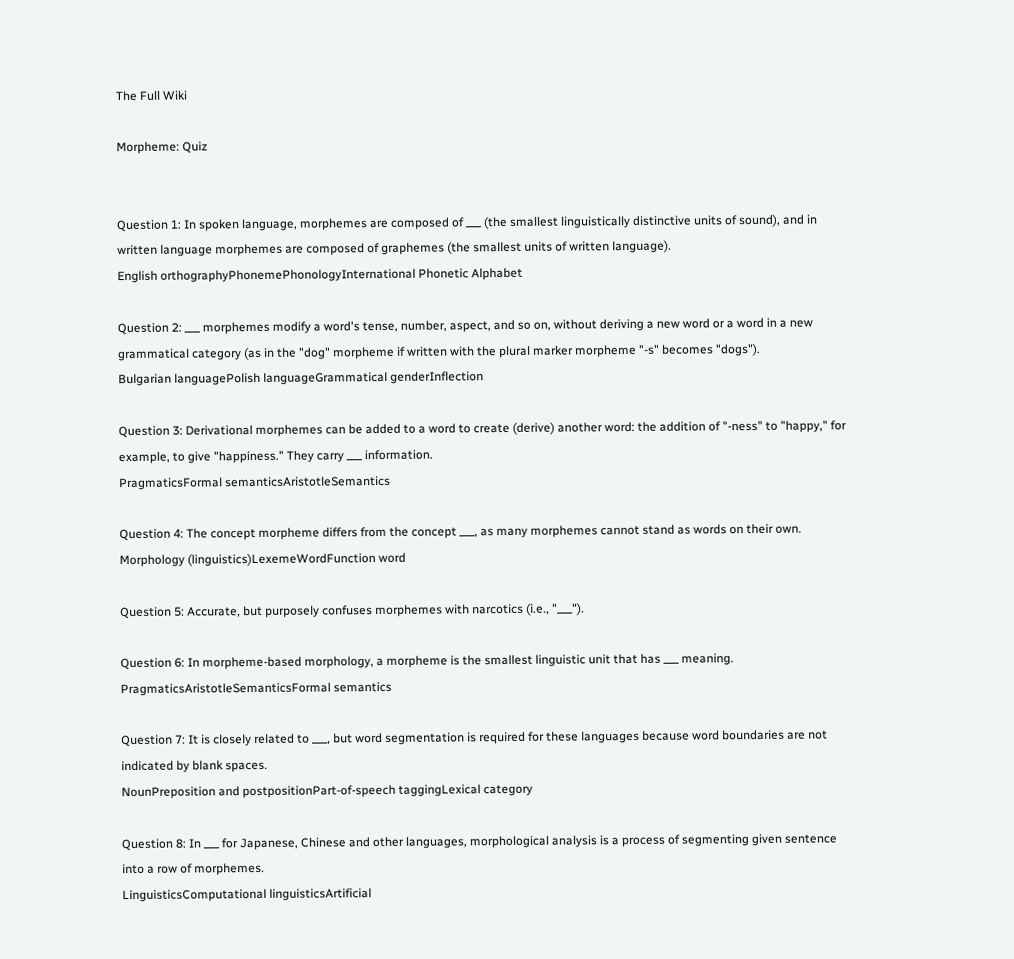The Full Wiki

Morpheme: Quiz


Question 1: In spoken language, morphemes are composed of ___ (the smallest linguistically distinctive units of sound), and in written language morphemes are composed of graphemes (the smallest units of written language).
English orthographyPhonemePhonologyInternational Phonetic Alphabet

Question 2: ___ morphemes modify a word's tense, number, aspect, and so on, without deriving a new word or a word in a new grammatical category (as in the "dog" morpheme if written with the plural marker morpheme "-s" becomes "dogs").
Bulgarian languagePolish languageGrammatical genderInflection

Question 3: Derivational morphemes can be added to a word to create (derive) another word: the addition of "-ness" to "happy," for example, to give "happiness." They carry ___ information.
PragmaticsFormal semanticsAristotleSemantics

Question 4: The concept morpheme differs from the concept ___, as many morphemes cannot stand as words on their own.
Morphology (linguistics)LexemeWordFunction word

Question 5: Accurate, but purposely confuses morphemes with narcotics (i.e., "___").

Question 6: In morpheme-based morphology, a morpheme is the smallest linguistic unit that has ___ meaning.
PragmaticsAristotleSemanticsFormal semantics

Question 7: It is closely related to ___, but word segmentation is required for these languages because word boundaries are not indicated by blank spaces.
NounPreposition and postpositionPart-of-speech taggingLexical category

Question 8: In ___ for Japanese, Chinese and other languages, morphological analysis is a process of segmenting given sentence into a row of morphemes.
LinguisticsComputational linguisticsArtificial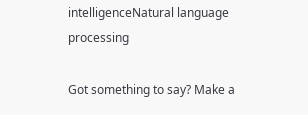intelligenceNatural language processing

Got something to say? Make a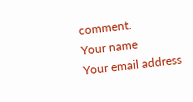comment.
Your name
Your email address